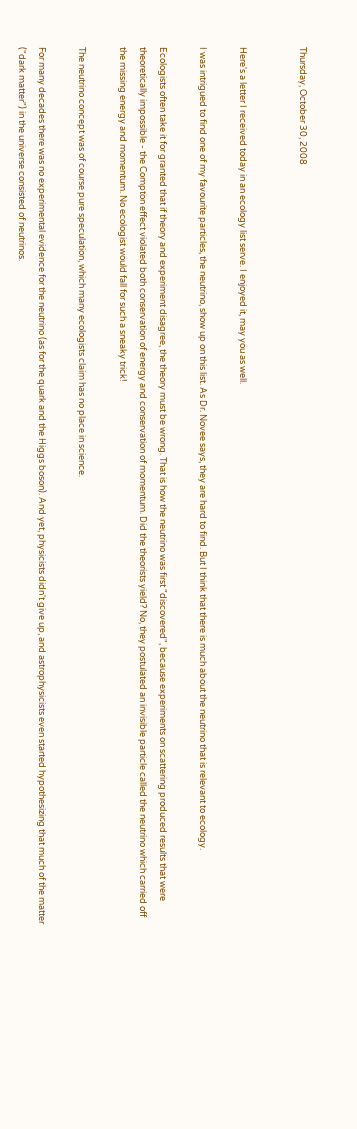Thursday, October 30, 2008


Here's a letter I received today in an ecology list serve. I enjoyed it, may you as well.

I was intrigued to find one of my favourite particles, the neutrino, show up on this list. As Dr. Novee says, they are hard to find. But I think that there is much about the neutrino that is relevant to ecology.

Ecologists often take it for granted that if theory and experiment disagree, the theory must be wrong. That is how the neutrino was first "discovered", because experiments on scattering produced results that were theoretically impossible - the Compton effect violated both conservation of energy and conservation of momentum. Did the theorists yield? No, they postulated an invisible particle called the neutrino which carried off the missing energy and momentum. No ecologist would fall for such a sneaky trick!

The neutrino concept was of course pure speculation, which many ecologists claim has no place in science.

For many decades there was no experimental evidence for the neutrino (as for the quark and the Higgs boson). And yet, physicists didn't give up, and astrophysicists even started hypothesizing that much of the matter ("dark matter") in the universe consisted of neutrinos.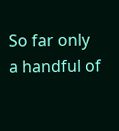So far only a handful of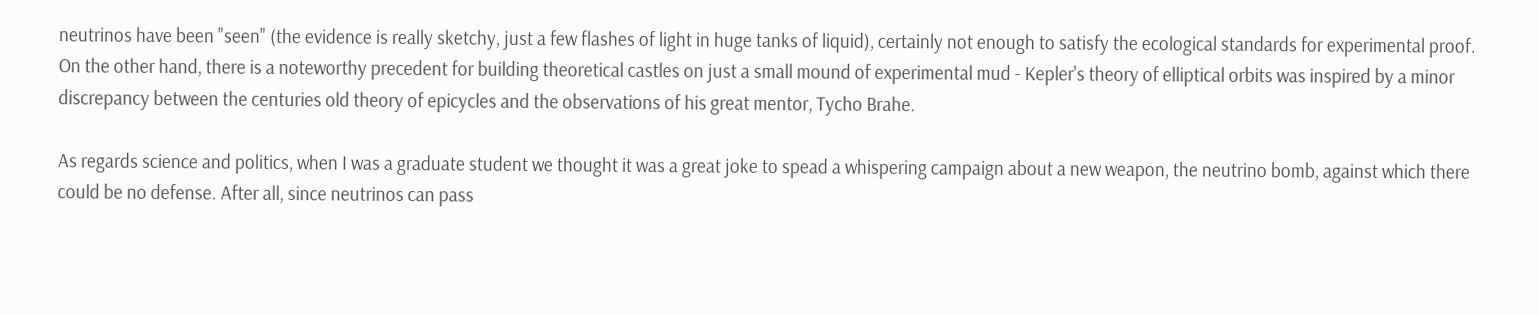neutrinos have been "seen" (the evidence is really sketchy, just a few flashes of light in huge tanks of liquid), certainly not enough to satisfy the ecological standards for experimental proof. On the other hand, there is a noteworthy precedent for building theoretical castles on just a small mound of experimental mud - Kepler's theory of elliptical orbits was inspired by a minor discrepancy between the centuries old theory of epicycles and the observations of his great mentor, Tycho Brahe.

As regards science and politics, when I was a graduate student we thought it was a great joke to spead a whispering campaign about a new weapon, the neutrino bomb, against which there could be no defense. After all, since neutrinos can pass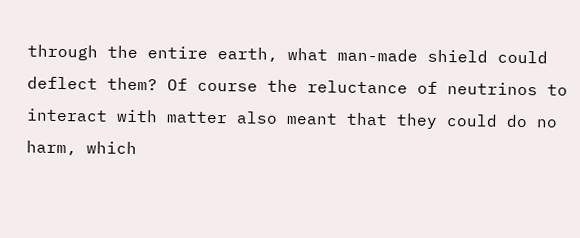through the entire earth, what man-made shield could deflect them? Of course the reluctance of neutrinos to interact with matter also meant that they could do no harm, which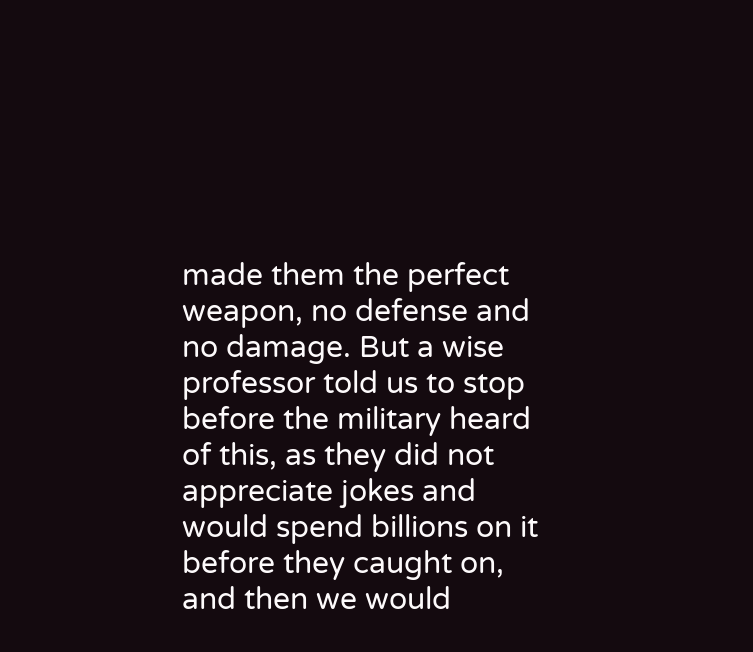made them the perfect weapon, no defense and no damage. But a wise professor told us to stop before the military heard of this, as they did not appreciate jokes and would spend billions on it before they caught on, and then we would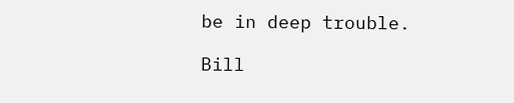be in deep trouble.

Bill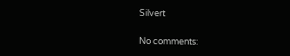Silvert

No comments: